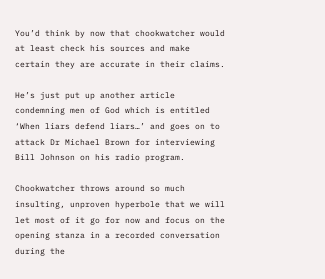You’d think by now that chookwatcher would at least check his sources and make certain they are accurate in their claims.

He’s just put up another article condemning men of God which is entitled ‘When liars defend liars…’ and goes on to attack Dr Michael Brown for interviewing Bill Johnson on his radio program.

Chookwatcher throws around so much insulting, unproven hyperbole that we will let most of it go for now and focus on the opening stanza in a recorded conversation during the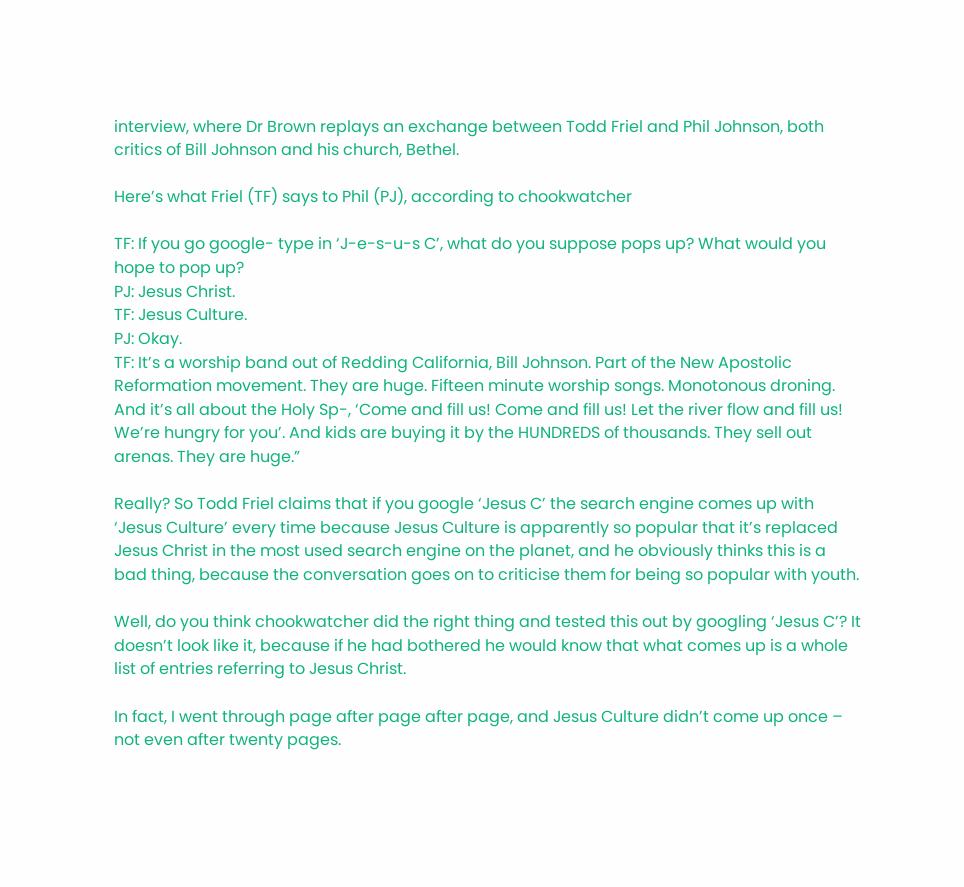interview, where Dr Brown replays an exchange between Todd Friel and Phil Johnson, both critics of Bill Johnson and his church, Bethel.

Here’s what Friel (TF) says to Phil (PJ), according to chookwatcher

TF: If you go google- type in ‘J-e-s-u-s C’, what do you suppose pops up? What would you hope to pop up?
PJ: Jesus Christ.
TF: Jesus Culture.
PJ: Okay.
TF: It’s a worship band out of Redding California, Bill Johnson. Part of the New Apostolic Reformation movement. They are huge. Fifteen minute worship songs. Monotonous droning. And it’s all about the Holy Sp-, ‘Come and fill us! Come and fill us! Let the river flow and fill us! We’re hungry for you’. And kids are buying it by the HUNDREDS of thousands. They sell out arenas. They are huge.”

Really? So Todd Friel claims that if you google ‘Jesus C’ the search engine comes up with ‘Jesus Culture’ every time because Jesus Culture is apparently so popular that it’s replaced Jesus Christ in the most used search engine on the planet, and he obviously thinks this is a bad thing, because the conversation goes on to criticise them for being so popular with youth.

Well, do you think chookwatcher did the right thing and tested this out by googling ‘Jesus C’? It doesn’t look like it, because if he had bothered he would know that what comes up is a whole list of entries referring to Jesus Christ.

In fact, I went through page after page after page, and Jesus Culture didn’t come up once – not even after twenty pages.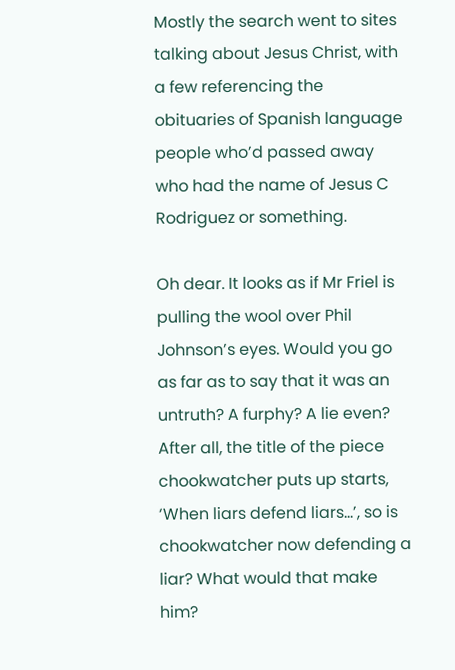Mostly the search went to sites talking about Jesus Christ, with a few referencing the obituaries of Spanish language people who’d passed away who had the name of Jesus C Rodriguez or something.

Oh dear. It looks as if Mr Friel is pulling the wool over Phil Johnson’s eyes. Would you go as far as to say that it was an untruth? A furphy? A lie even? After all, the title of the piece chookwatcher puts up starts, ‘When liars defend liars…’, so is chookwatcher now defending a liar? What would that make him?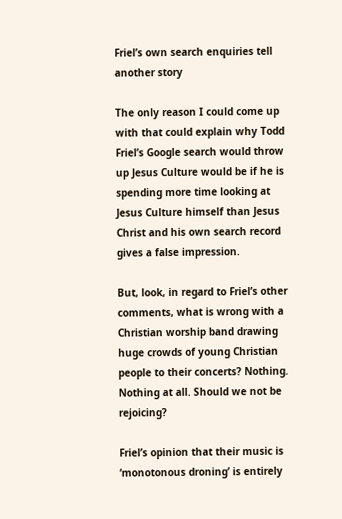Friel’s own search enquiries tell another story

The only reason I could come up with that could explain why Todd Friel’s Google search would throw up Jesus Culture would be if he is spending more time looking at Jesus Culture himself than Jesus Christ and his own search record gives a false impression.

But, look, in regard to Friel’s other comments, what is wrong with a Christian worship band drawing huge crowds of young Christian people to their concerts? Nothing. Nothing at all. Should we not be rejoicing?

Friel’s opinion that their music is ‘monotonous droning’ is entirely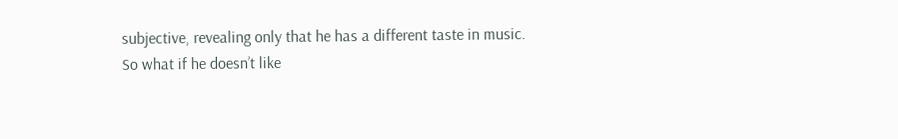subjective, revealing only that he has a different taste in music. So what if he doesn’t like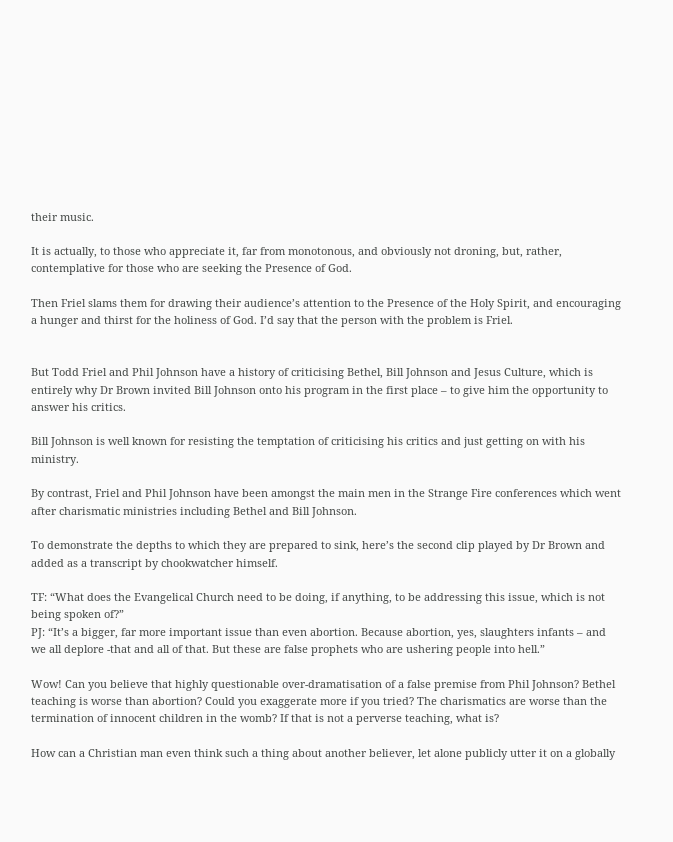their music.

It is actually, to those who appreciate it, far from monotonous, and obviously not droning, but, rather, contemplative for those who are seeking the Presence of God.

Then Friel slams them for drawing their audience’s attention to the Presence of the Holy Spirit, and encouraging a hunger and thirst for the holiness of God. I’d say that the person with the problem is Friel.


But Todd Friel and Phil Johnson have a history of criticising Bethel, Bill Johnson and Jesus Culture, which is entirely why Dr Brown invited Bill Johnson onto his program in the first place – to give him the opportunity to answer his critics.

Bill Johnson is well known for resisting the temptation of criticising his critics and just getting on with his ministry.

By contrast, Friel and Phil Johnson have been amongst the main men in the Strange Fire conferences which went after charismatic ministries including Bethel and Bill Johnson.

To demonstrate the depths to which they are prepared to sink, here’s the second clip played by Dr Brown and added as a transcript by chookwatcher himself.

TF: “What does the Evangelical Church need to be doing, if anything, to be addressing this issue, which is not being spoken of?”
PJ: “It’s a bigger, far more important issue than even abortion. Because abortion, yes, slaughters infants – and we all deplore -that and all of that. But these are false prophets who are ushering people into hell.”

Wow! Can you believe that highly questionable over-dramatisation of a false premise from Phil Johnson? Bethel teaching is worse than abortion? Could you exaggerate more if you tried? The charismatics are worse than the termination of innocent children in the womb? If that is not a perverse teaching, what is?

How can a Christian man even think such a thing about another believer, let alone publicly utter it on a globally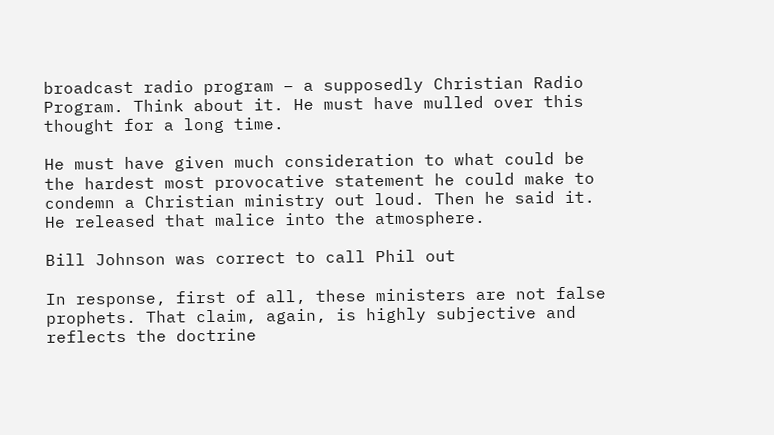broadcast radio program – a supposedly Christian Radio Program. Think about it. He must have mulled over this thought for a long time.

He must have given much consideration to what could be the hardest most provocative statement he could make to condemn a Christian ministry out loud. Then he said it. He released that malice into the atmosphere.

Bill Johnson was correct to call Phil out

In response, first of all, these ministers are not false prophets. That claim, again, is highly subjective and reflects the doctrine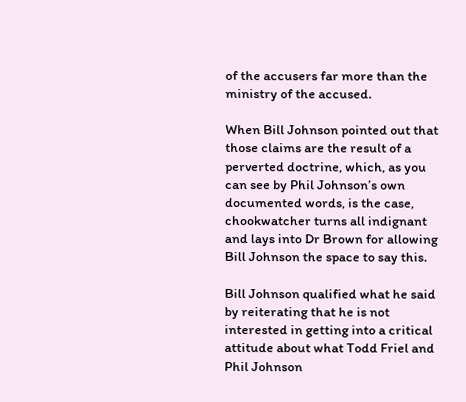of the accusers far more than the ministry of the accused.

When Bill Johnson pointed out that those claims are the result of a perverted doctrine, which, as you can see by Phil Johnson’s own documented words, is the case, chookwatcher turns all indignant and lays into Dr Brown for allowing Bill Johnson the space to say this.

Bill Johnson qualified what he said by reiterating that he is not interested in getting into a critical attitude about what Todd Friel and Phil Johnson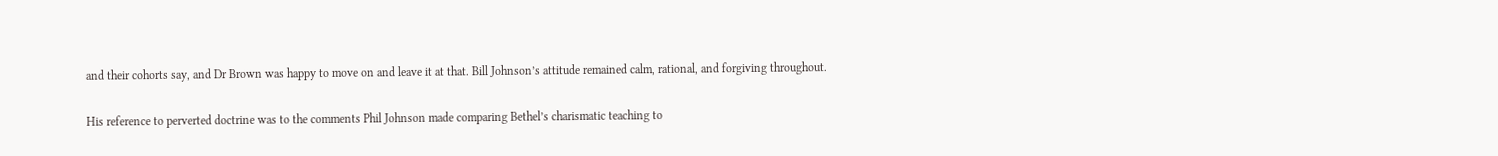and their cohorts say, and Dr Brown was happy to move on and leave it at that. Bill Johnson’s attitude remained calm, rational, and forgiving throughout.

His reference to perverted doctrine was to the comments Phil Johnson made comparing Bethel’s charismatic teaching to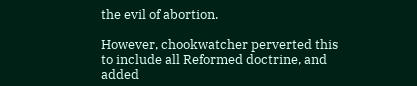the evil of abortion.

However, chookwatcher perverted this to include all Reformed doctrine, and added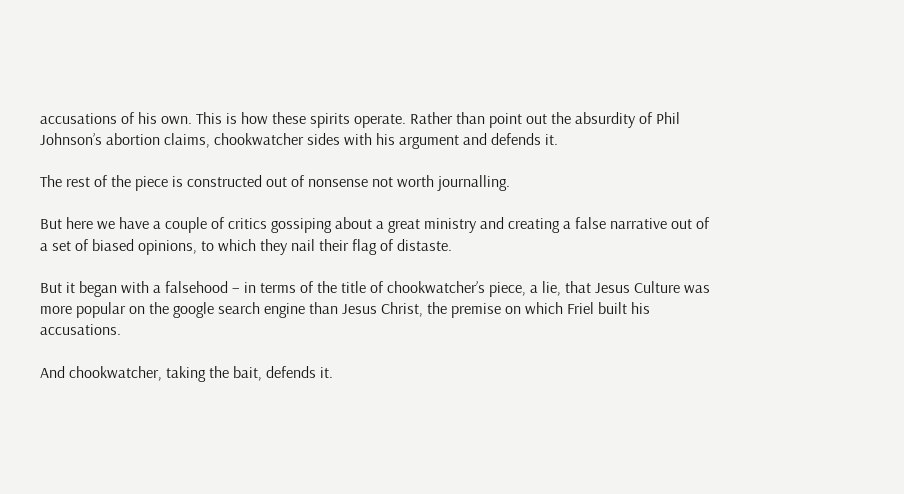accusations of his own. This is how these spirits operate. Rather than point out the absurdity of Phil Johnson’s abortion claims, chookwatcher sides with his argument and defends it.

The rest of the piece is constructed out of nonsense not worth journalling.

But here we have a couple of critics gossiping about a great ministry and creating a false narrative out of a set of biased opinions, to which they nail their flag of distaste.

But it began with a falsehood – in terms of the title of chookwatcher’s piece, a lie, that Jesus Culture was more popular on the google search engine than Jesus Christ, the premise on which Friel built his accusations.

And chookwatcher, taking the bait, defends it.